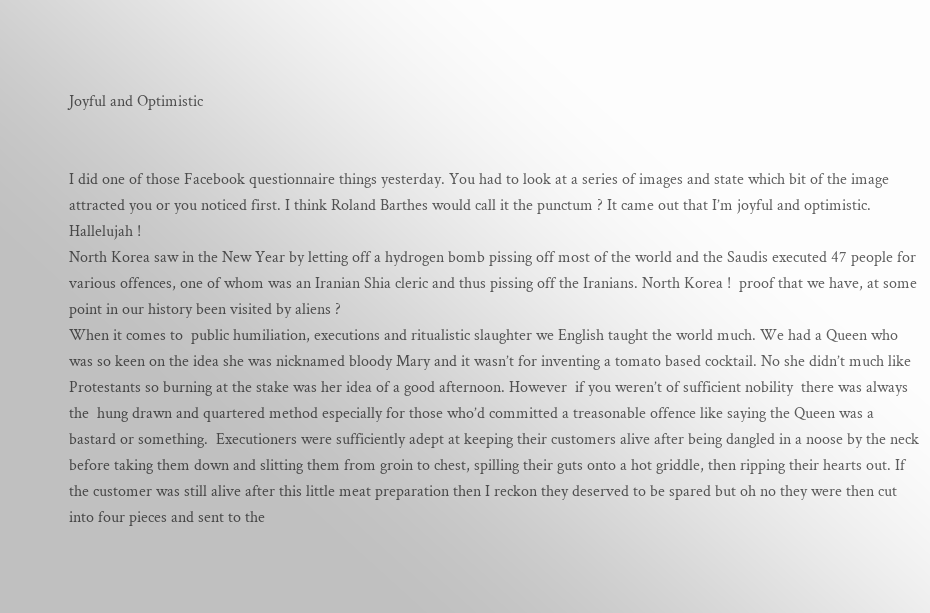Joyful and Optimistic


I did one of those Facebook questionnaire things yesterday. You had to look at a series of images and state which bit of the image attracted you or you noticed first. I think Roland Barthes would call it the punctum ? It came out that I’m joyful and optimistic. Hallelujah !
North Korea saw in the New Year by letting off a hydrogen bomb pissing off most of the world and the Saudis executed 47 people for various offences, one of whom was an Iranian Shia cleric and thus pissing off the Iranians. North Korea !  proof that we have, at some point in our history been visited by aliens ?
When it comes to  public humiliation, executions and ritualistic slaughter we English taught the world much. We had a Queen who was so keen on the idea she was nicknamed bloody Mary and it wasn’t for inventing a tomato based cocktail. No she didn’t much like Protestants so burning at the stake was her idea of a good afternoon. However  if you weren’t of sufficient nobility  there was always the  hung drawn and quartered method especially for those who’d committed a treasonable offence like saying the Queen was a bastard or something.  Executioners were sufficiently adept at keeping their customers alive after being dangled in a noose by the neck before taking them down and slitting them from groin to chest, spilling their guts onto a hot griddle, then ripping their hearts out. If the customer was still alive after this little meat preparation then I reckon they deserved to be spared but oh no they were then cut into four pieces and sent to the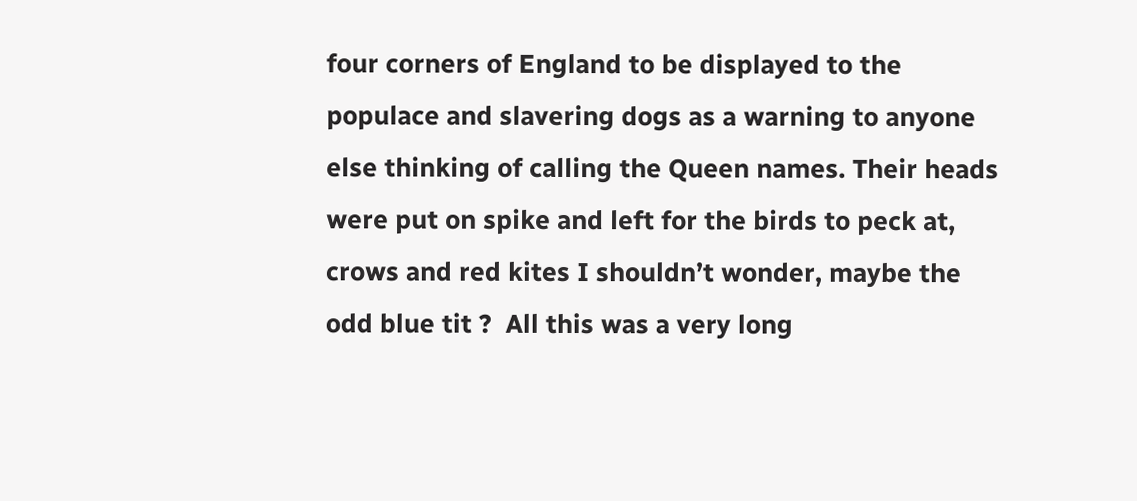four corners of England to be displayed to the populace and slavering dogs as a warning to anyone else thinking of calling the Queen names. Their heads were put on spike and left for the birds to peck at, crows and red kites I shouldn’t wonder, maybe the odd blue tit ?  All this was a very long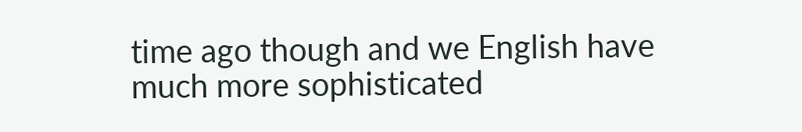time ago though and we English have much more sophisticated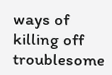ways of killing off troublesome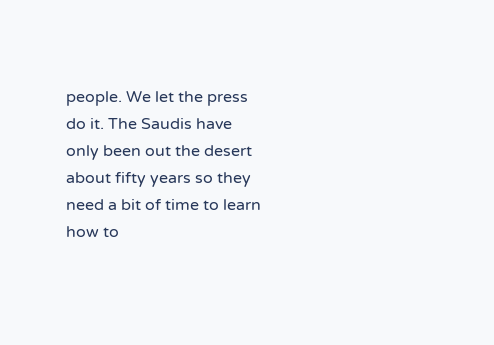people. We let the press do it. The Saudis have only been out the desert about fifty years so they need a bit of time to learn how to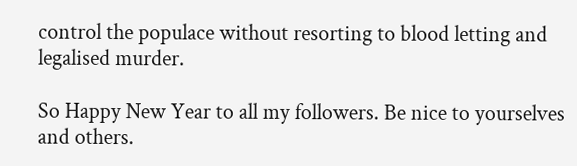control the populace without resorting to blood letting and legalised murder.

So Happy New Year to all my followers. Be nice to yourselves and others.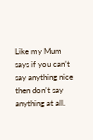Like my Mum says if you can’t say anything nice then don’t say anything at all.